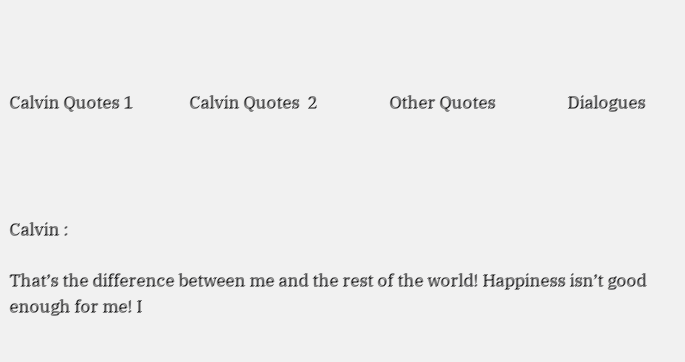Calvin Quotes 1              Calvin Quotes  2                  Other Quotes                  Dialogues




Calvin :

That’s the difference between me and the rest of the world! Happiness isn’t good enough for me! I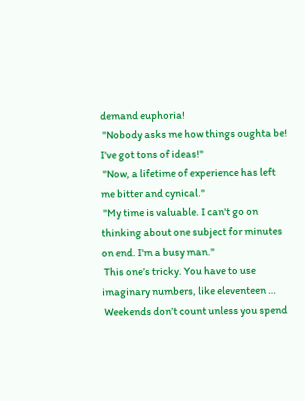demand euphoria!
 "Nobody asks me how things oughta be! I've got tons of ideas!"
 "Now, a lifetime of experience has left me bitter and cynical."
 "My time is valuable. I can't go on thinking about one subject for minutes on end. I'm a busy man."
 This one’s tricky. You have to use imaginary numbers, like eleventeen …
 Weekends don’t count unless you spend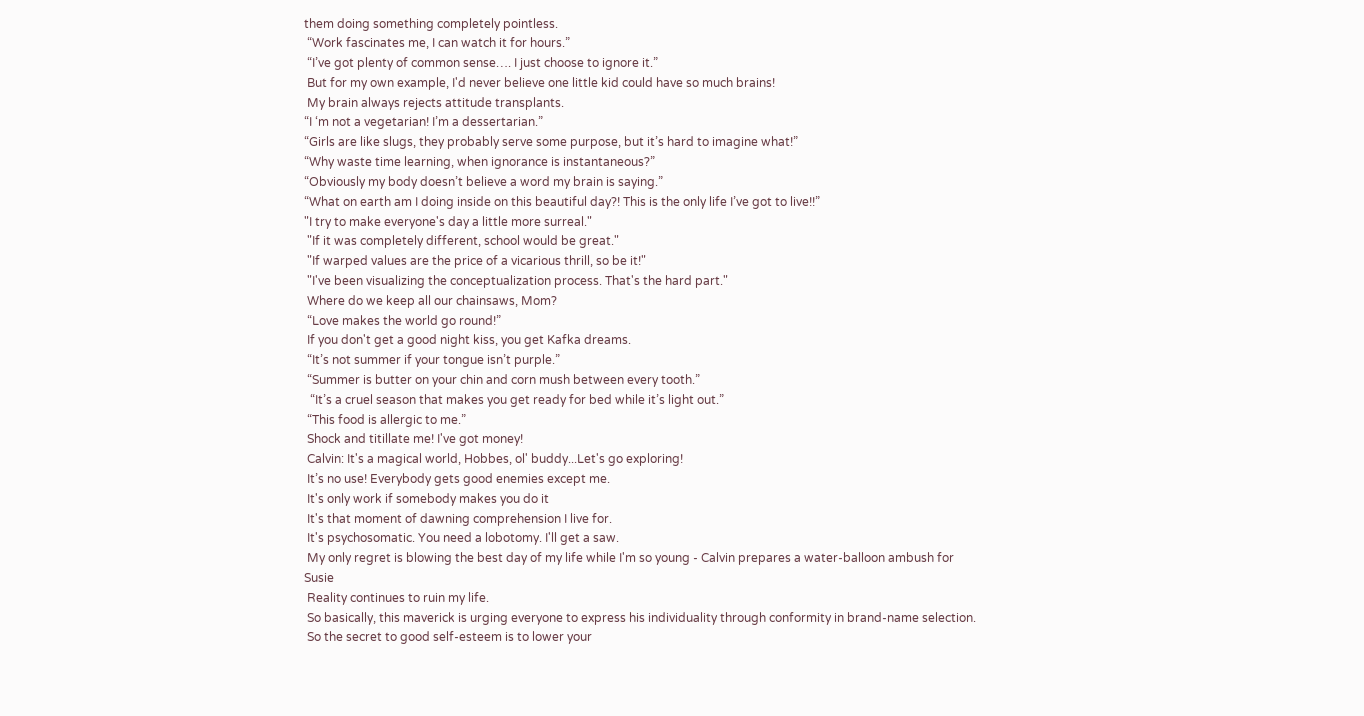them doing something completely pointless.
 “Work fascinates me, I can watch it for hours.”
 “I’ve got plenty of common sense…. I just choose to ignore it.”
 But for my own example, I'd never believe one little kid could have so much brains!
 My brain always rejects attitude transplants.
“I ‘m not a vegetarian! I’m a dessertarian.”
“Girls are like slugs, they probably serve some purpose, but it’s hard to imagine what!”
“Why waste time learning, when ignorance is instantaneous?”
“Obviously my body doesn’t believe a word my brain is saying.”
“What on earth am I doing inside on this beautiful day?! This is the only life I’ve got to live!!”
"I try to make everyone's day a little more surreal."
 "If it was completely different, school would be great."
 "If warped values are the price of a vicarious thrill, so be it!"
 "I've been visualizing the conceptualization process. That's the hard part."
 Where do we keep all our chainsaws, Mom?
 “Love makes the world go round!”
 If you don't get a good night kiss, you get Kafka dreams.
 “It’s not summer if your tongue isn’t purple.”
 “Summer is butter on your chin and corn mush between every tooth.”
  “It’s a cruel season that makes you get ready for bed while it’s light out.”
 “This food is allergic to me.”
 Shock and titillate me! I've got money!
 Calvin: It's a magical world, Hobbes, ol' buddy...Let's go exploring!
 It’s no use! Everybody gets good enemies except me.
 It's only work if somebody makes you do it
 It's that moment of dawning comprehension I live for.
 It's psychosomatic. You need a lobotomy. I'll get a saw.
 My only regret is blowing the best day of my life while I'm so young - Calvin prepares a water-balloon ambush for Susie
 Reality continues to ruin my life.
 So basically, this maverick is urging everyone to express his individuality through conformity in brand-name selection.
 So the secret to good self-esteem is to lower your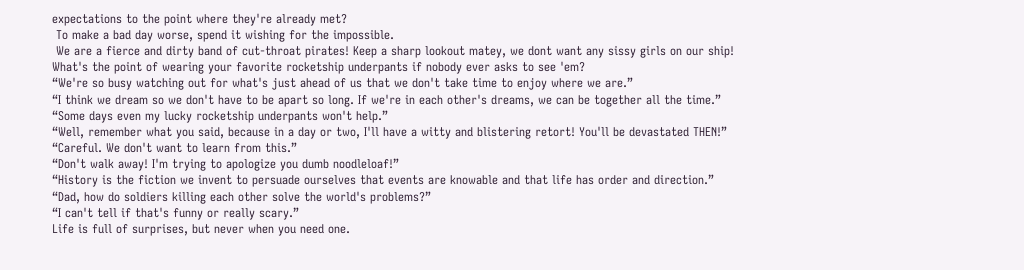expectations to the point where they're already met?
 To make a bad day worse, spend it wishing for the impossible.
 We are a fierce and dirty band of cut-throat pirates! Keep a sharp lookout matey, we dont want any sissy girls on our ship!
What's the point of wearing your favorite rocketship underpants if nobody ever asks to see 'em?
“We're so busy watching out for what's just ahead of us that we don't take time to enjoy where we are.”
“I think we dream so we don't have to be apart so long. If we're in each other's dreams, we can be together all the time.”
“Some days even my lucky rocketship underpants won't help.”
“Well, remember what you said, because in a day or two, I'll have a witty and blistering retort! You'll be devastated THEN!”
“Careful. We don't want to learn from this.”
“Don't walk away! I'm trying to apologize you dumb noodleloaf!”
“History is the fiction we invent to persuade ourselves that events are knowable and that life has order and direction.”
“Dad, how do soldiers killing each other solve the world's problems?”
“I can't tell if that's funny or really scary.”
Life is full of surprises, but never when you need one.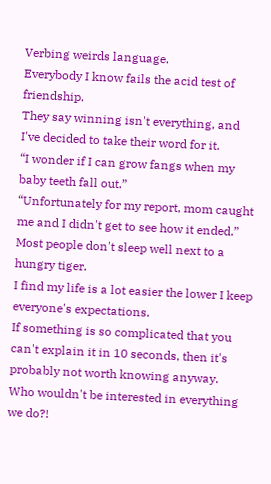Verbing weirds language.
Everybody I know fails the acid test of friendship.
They say winning isn't everything, and I've decided to take their word for it.
“I wonder if I can grow fangs when my baby teeth fall out.”
“Unfortunately for my report, mom caught me and I didn't get to see how it ended.”
Most people don't sleep well next to a hungry tiger.
I find my life is a lot easier the lower I keep everyone's expectations.
If something is so complicated that you can't explain it in 10 seconds, then it's probably not worth knowing anyway.
Who wouldn't be interested in everything we do?!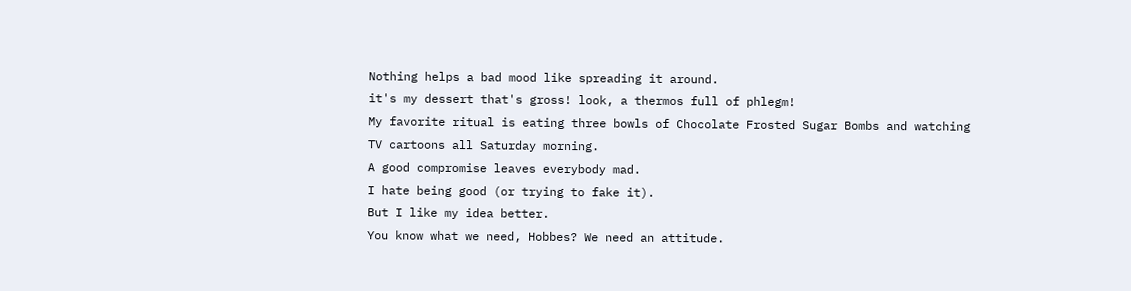Nothing helps a bad mood like spreading it around.
it's my dessert that's gross! look, a thermos full of phlegm!
My favorite ritual is eating three bowls of Chocolate Frosted Sugar Bombs and watching TV cartoons all Saturday morning.
A good compromise leaves everybody mad.
I hate being good (or trying to fake it).
But I like my idea better.
You know what we need, Hobbes? We need an attitude.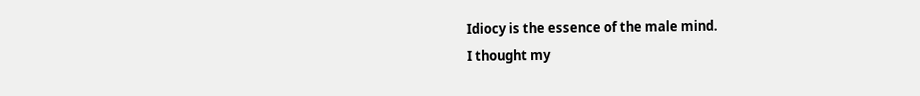Idiocy is the essence of the male mind.
I thought my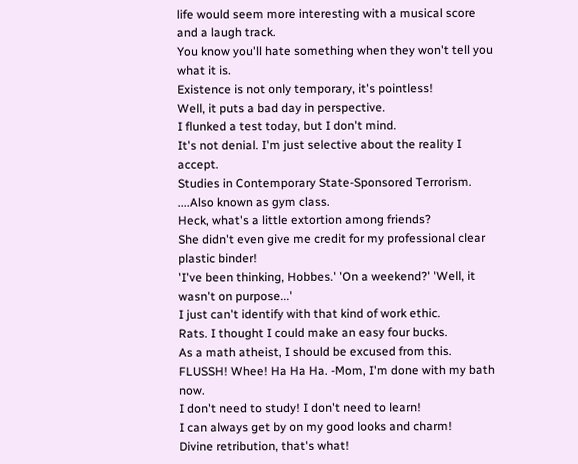life would seem more interesting with a musical score and a laugh track.
You know you'll hate something when they won't tell you what it is.
Existence is not only temporary, it's pointless!
Well, it puts a bad day in perspective.
I flunked a test today, but I don't mind.
It's not denial. I'm just selective about the reality I accept.
Studies in Contemporary State-Sponsored Terrorism. ....Also known as gym class.
Heck, what's a little extortion among friends?
She didn't even give me credit for my professional clear plastic binder!
'I've been thinking, Hobbes.' 'On a weekend?' 'Well, it wasn't on purpose...'
I just can't identify with that kind of work ethic.
Rats. I thought I could make an easy four bucks.
As a math atheist, I should be excused from this.
FLUSSH! Whee! Ha Ha Ha. -Mom, I'm done with my bath now.
I don't need to study! I don't need to learn!
I can always get by on my good looks and charm!
Divine retribution, that's what!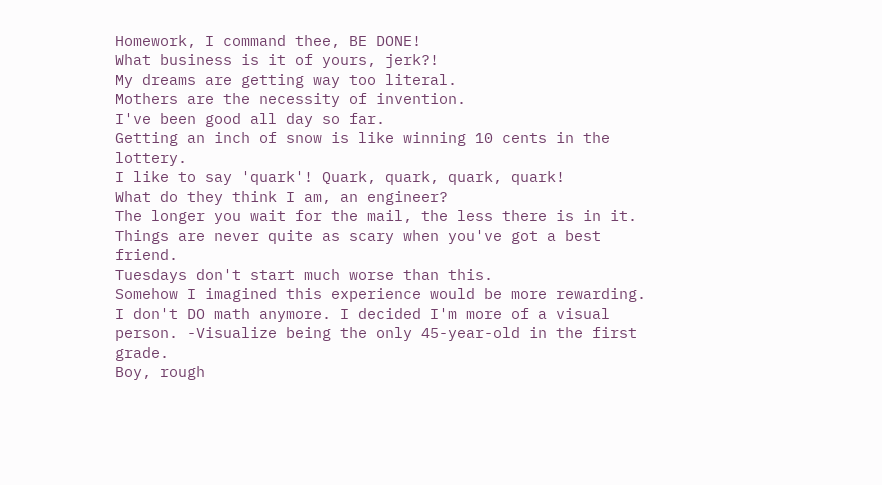Homework, I command thee, BE DONE!
What business is it of yours, jerk?!
My dreams are getting way too literal.
Mothers are the necessity of invention.
I've been good all day so far.
Getting an inch of snow is like winning 10 cents in the lottery.
I like to say 'quark'! Quark, quark, quark, quark!
What do they think I am, an engineer?
The longer you wait for the mail, the less there is in it.
Things are never quite as scary when you've got a best friend.
Tuesdays don't start much worse than this.
Somehow I imagined this experience would be more rewarding.
I don't DO math anymore. I decided I'm more of a visual person. -Visualize being the only 45-year-old in the first grade.
Boy, rough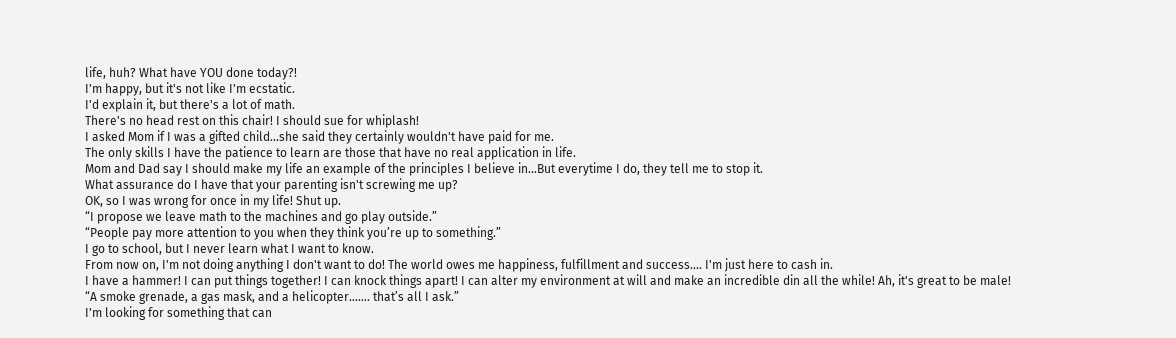life, huh? What have YOU done today?!
I'm happy, but it's not like I'm ecstatic.
I'd explain it, but there's a lot of math.
There's no head rest on this chair! I should sue for whiplash!
I asked Mom if I was a gifted child...she said they certainly wouldn't have paid for me.
The only skills I have the patience to learn are those that have no real application in life.
Mom and Dad say I should make my life an example of the principles I believe in...But everytime I do, they tell me to stop it.
What assurance do I have that your parenting isn't screwing me up?
OK, so I was wrong for once in my life! Shut up.
“I propose we leave math to the machines and go play outside.”
“People pay more attention to you when they think you’re up to something.”
I go to school, but I never learn what I want to know.
From now on, I'm not doing anything I don't want to do! The world owes me happiness, fulfillment and success.... I'm just here to cash in.
I have a hammer! I can put things together! I can knock things apart! I can alter my environment at will and make an incredible din all the while! Ah, it's great to be male!
“A smoke grenade, a gas mask, and a helicopter……. that’s all I ask.”
I'm looking for something that can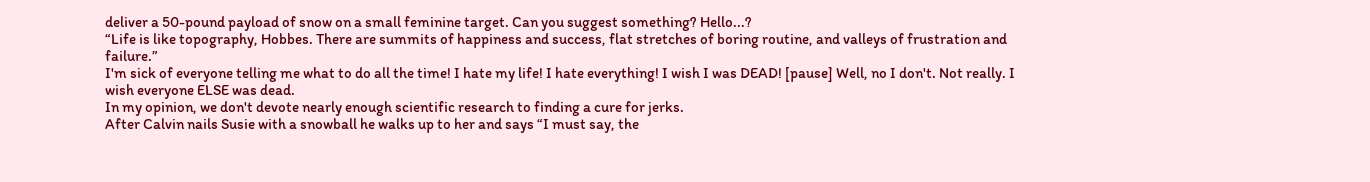deliver a 50-pound payload of snow on a small feminine target. Can you suggest something? Hello...?
“Life is like topography, Hobbes. There are summits of happiness and success, flat stretches of boring routine, and valleys of frustration and failure.”
I'm sick of everyone telling me what to do all the time! I hate my life! I hate everything! I wish I was DEAD! [pause] Well, no I don't. Not really. I wish everyone ELSE was dead.
In my opinion, we don't devote nearly enough scientific research to finding a cure for jerks.
After Calvin nails Susie with a snowball he walks up to her and says “I must say, the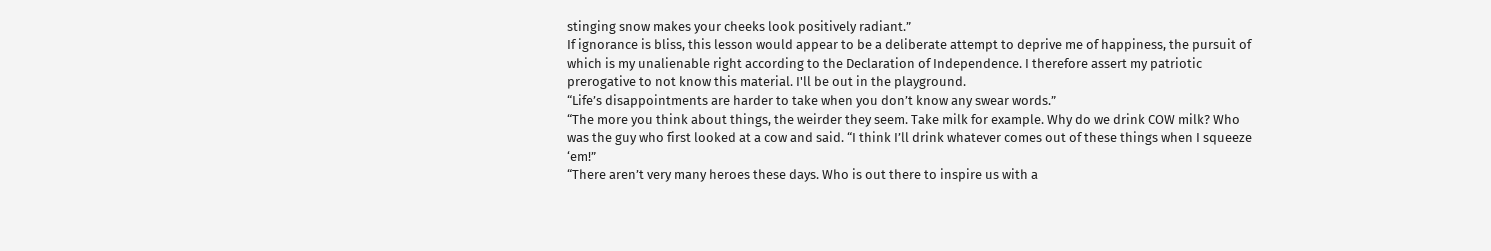stinging snow makes your cheeks look positively radiant.”
If ignorance is bliss, this lesson would appear to be a deliberate attempt to deprive me of happiness, the pursuit of which is my unalienable right according to the Declaration of Independence. I therefore assert my patriotic prerogative to not know this material. I'll be out in the playground.
“Life’s disappointments are harder to take when you don’t know any swear words.”
“The more you think about things, the weirder they seem. Take milk for example. Why do we drink COW milk? Who was the guy who first looked at a cow and said. “I think I’ll drink whatever comes out of these things when I squeeze ‘em!”
“There aren’t very many heroes these days. Who is out there to inspire us with a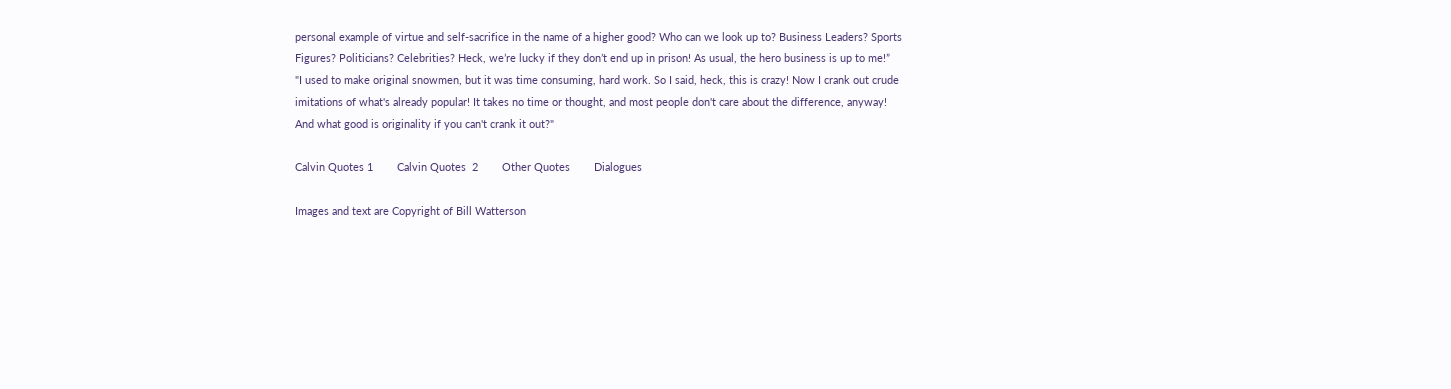personal example of virtue and self-sacrifice in the name of a higher good? Who can we look up to? Business Leaders? Sports Figures? Politicians? Celebrities? Heck, we’re lucky if they don’t end up in prison! As usual, the hero business is up to me!”
"I used to make original snowmen, but it was time consuming, hard work. So I said, heck, this is crazy! Now I crank out crude imitations of what's already popular! It takes no time or thought, and most people don't care about the difference, anyway! And what good is originality if you can't crank it out?"

Calvin Quotes 1        Calvin Quotes  2        Other Quotes        Dialogues

Images and text are Copyright of Bill Watterson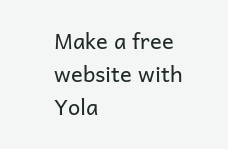Make a free website with Yola